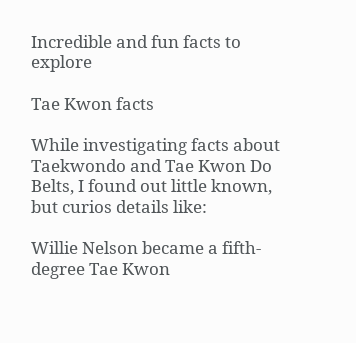Incredible and fun facts to explore

Tae Kwon facts

While investigating facts about Taekwondo and Tae Kwon Do Belts, I found out little known, but curios details like:

Willie Nelson became a fifth-degree Tae Kwon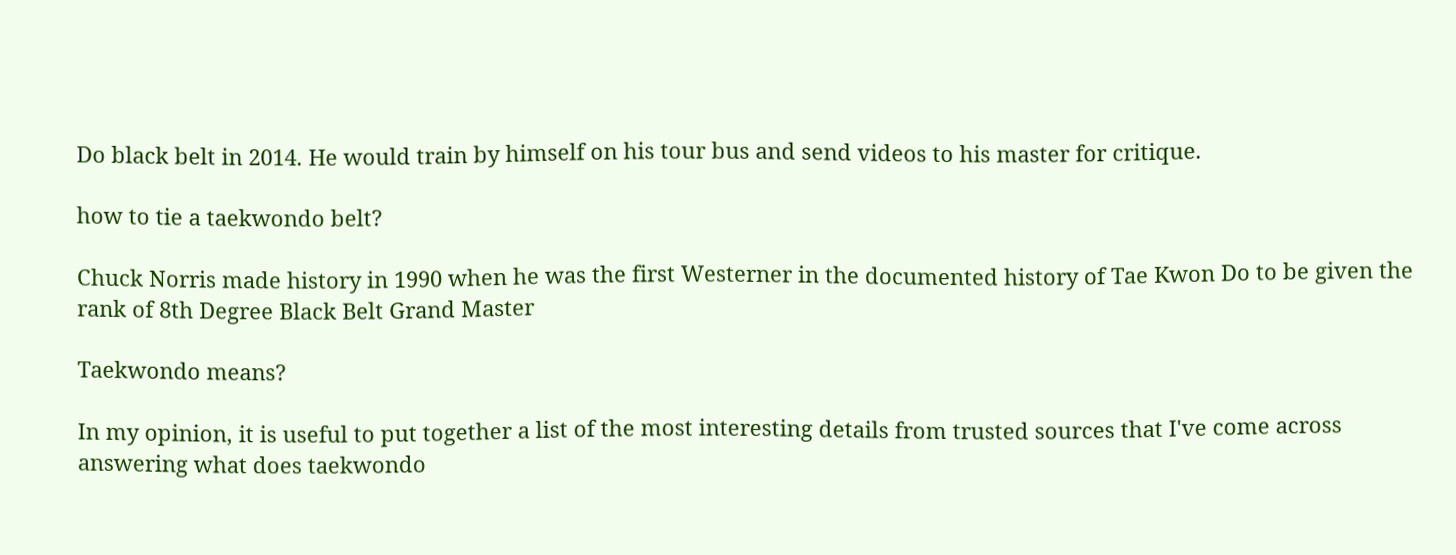Do black belt in 2014. He would train by himself on his tour bus and send videos to his master for critique.

how to tie a taekwondo belt?

Chuck Norris made history in 1990 when he was the first Westerner in the documented history of Tae Kwon Do to be given the rank of 8th Degree Black Belt Grand Master

Taekwondo means?

In my opinion, it is useful to put together a list of the most interesting details from trusted sources that I've come across answering what does taekwondo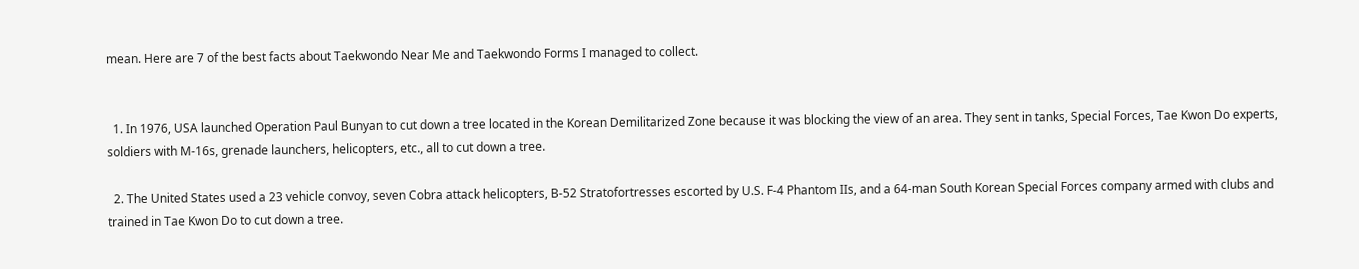mean. Here are 7 of the best facts about Taekwondo Near Me and Taekwondo Forms I managed to collect.


  1. In 1976, USA launched Operation Paul Bunyan to cut down a tree located in the Korean Demilitarized Zone because it was blocking the view of an area. They sent in tanks, Special Forces, Tae Kwon Do experts, soldiers with M-16s, grenade launchers, helicopters, etc., all to cut down a tree.

  2. The United States used a 23 vehicle convoy, seven Cobra attack helicopters, B-52 Stratofortresses escorted by U.S. F-4 Phantom IIs, and a 64-man South Korean Special Forces company armed with clubs and trained in Tae Kwon Do to cut down a tree.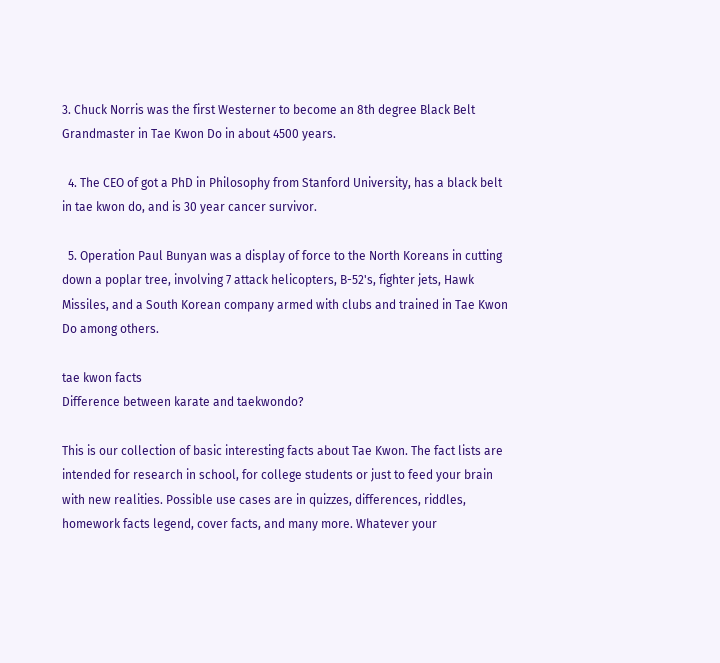3. Chuck Norris was the first Westerner to become an 8th degree Black Belt Grandmaster in Tae Kwon Do in about 4500 years.

  4. The CEO of got a PhD in Philosophy from Stanford University, has a black belt in tae kwon do, and is 30 year cancer survivor.

  5. Operation Paul Bunyan was a display of force to the North Koreans in cutting down a poplar tree, involving 7 attack helicopters, B-52's, fighter jets, Hawk Missiles, and a South Korean company armed with clubs and trained in Tae Kwon Do among others.

tae kwon facts
Difference between karate and taekwondo?

This is our collection of basic interesting facts about Tae Kwon. The fact lists are intended for research in school, for college students or just to feed your brain with new realities. Possible use cases are in quizzes, differences, riddles, homework facts legend, cover facts, and many more. Whatever your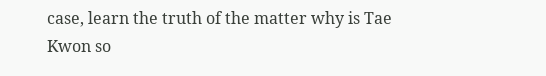case, learn the truth of the matter why is Tae Kwon so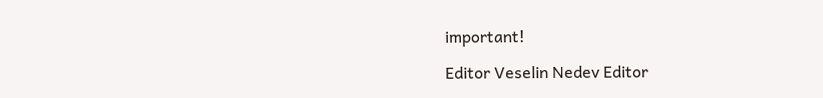important!

Editor Veselin Nedev Editor